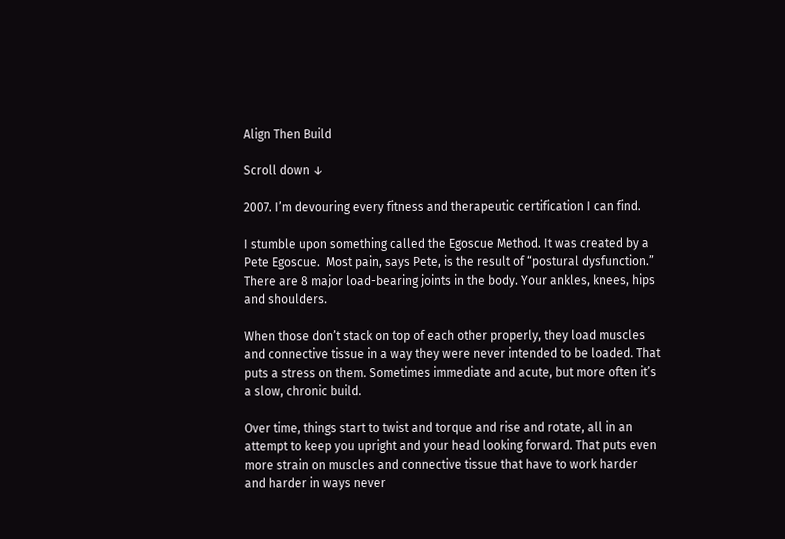Align Then Build

Scroll down ↓

2007. I’m devouring every fitness and therapeutic certification I can find.

I stumble upon something called the Egoscue Method. It was created by a Pete Egoscue.  Most pain, says Pete, is the result of “postural dysfunction.” There are 8 major load-bearing joints in the body. Your ankles, knees, hips and shoulders.

When those don’t stack on top of each other properly, they load muscles and connective tissue in a way they were never intended to be loaded. That puts a stress on them. Sometimes immediate and acute, but more often it’s a slow, chronic build.

Over time, things start to twist and torque and rise and rotate, all in an attempt to keep you upright and your head looking forward. That puts even more strain on muscles and connective tissue that have to work harder and harder in ways never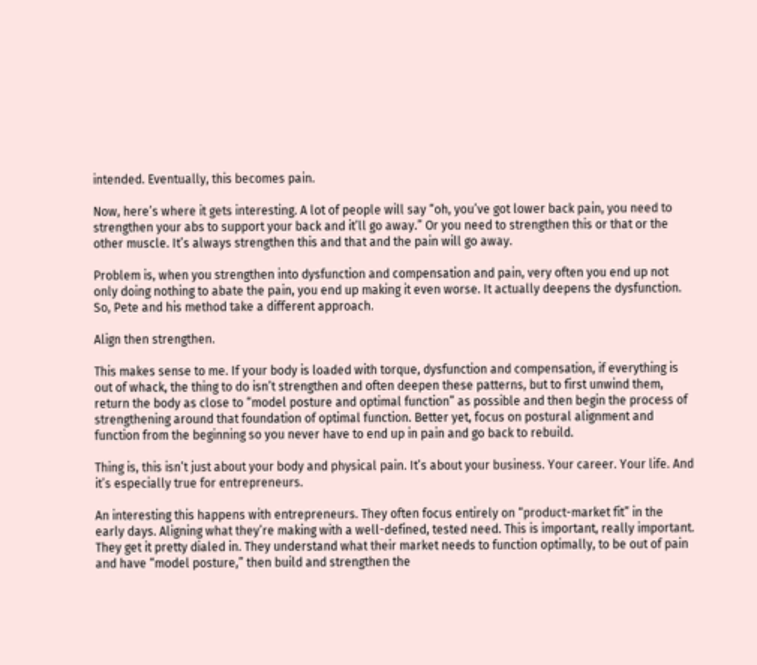intended. Eventually, this becomes pain.

Now, here’s where it gets interesting. A lot of people will say “oh, you’ve got lower back pain, you need to strengthen your abs to support your back and it’ll go away.” Or you need to strengthen this or that or the other muscle. It’s always strengthen this and that and the pain will go away.

Problem is, when you strengthen into dysfunction and compensation and pain, very often you end up not only doing nothing to abate the pain, you end up making it even worse. It actually deepens the dysfunction. So, Pete and his method take a different approach.

Align then strengthen.

This makes sense to me. If your body is loaded with torque, dysfunction and compensation, if everything is out of whack, the thing to do isn’t strengthen and often deepen these patterns, but to first unwind them, return the body as close to “model posture and optimal function” as possible and then begin the process of strengthening around that foundation of optimal function. Better yet, focus on postural alignment and function from the beginning so you never have to end up in pain and go back to rebuild.

Thing is, this isn’t just about your body and physical pain. It’s about your business. Your career. Your life. And it’s especially true for entrepreneurs.

An interesting this happens with entrepreneurs. They often focus entirely on “product-market fit” in the early days. Aligning what they’re making with a well-defined, tested need. This is important, really important. They get it pretty dialed in. They understand what their market needs to function optimally, to be out of pain and have “model posture,” then build and strengthen the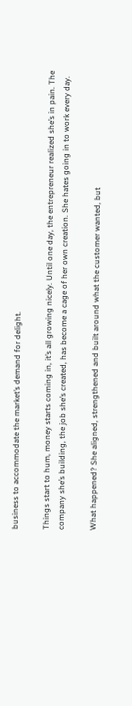business to accommodate the market’s demand for delight.

Things start to hum, money starts coming in, it’s all growing nicely. Until one day, the entrepreneur realized she’s in pain. The company she’s building, the job she’s created, has become a cage of her own creation. She hates going in to work every day.

What happened? She aligned, strengthened and built around what the customer wanted, but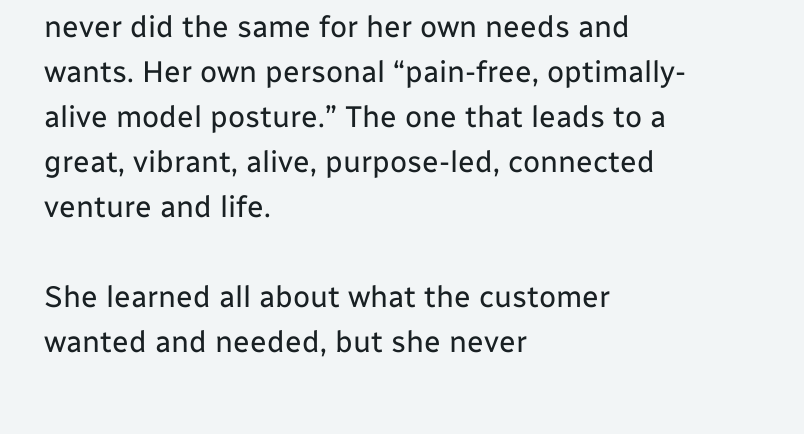never did the same for her own needs and wants. Her own personal “pain-free, optimally-alive model posture.” The one that leads to a great, vibrant, alive, purpose-led, connected venture and life.

She learned all about what the customer wanted and needed, but she never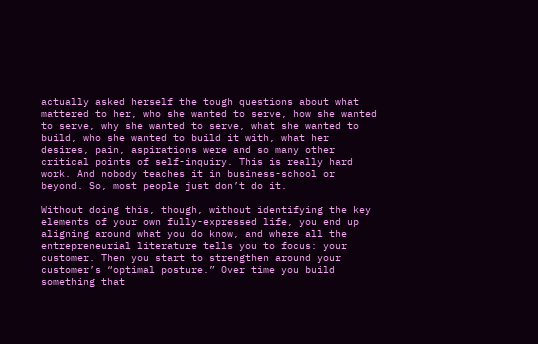actually asked herself the tough questions about what mattered to her, who she wanted to serve, how she wanted to serve, why she wanted to serve, what she wanted to build, who she wanted to build it with, what her desires, pain, aspirations were and so many other critical points of self-inquiry. This is really hard work. And nobody teaches it in business-school or beyond. So, most people just don’t do it.

Without doing this, though, without identifying the key elements of your own fully-expressed life, you end up aligning around what you do know, and where all the entrepreneurial literature tells you to focus: your customer. Then you start to strengthen around your customer’s “optimal posture.” Over time you build something that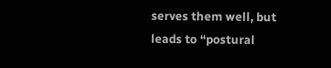serves them well, but leads to “postural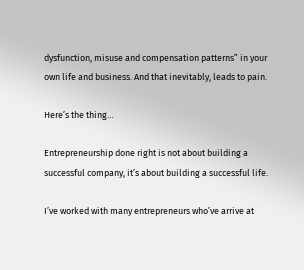dysfunction, misuse and compensation patterns” in your own life and business. And that inevitably, leads to pain.

Here’s the thing…

Entrepreneurship done right is not about building a successful company, it’s about building a successful life.

I’ve worked with many entrepreneurs who’ve arrive at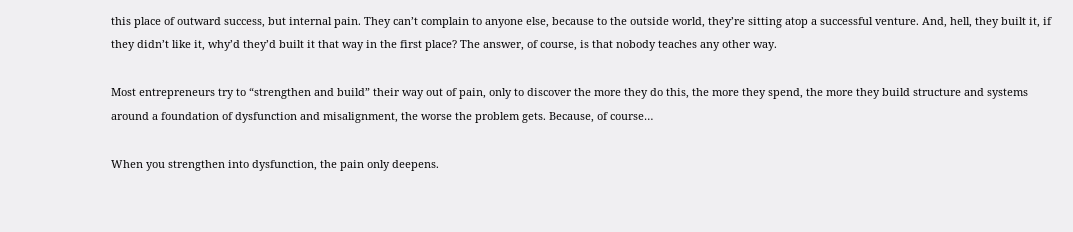this place of outward success, but internal pain. They can’t complain to anyone else, because to the outside world, they’re sitting atop a successful venture. And, hell, they built it, if they didn’t like it, why’d they’d built it that way in the first place? The answer, of course, is that nobody teaches any other way.

Most entrepreneurs try to “strengthen and build” their way out of pain, only to discover the more they do this, the more they spend, the more they build structure and systems around a foundation of dysfunction and misalignment, the worse the problem gets. Because, of course…

When you strengthen into dysfunction, the pain only deepens.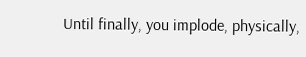Until finally, you implode, physically,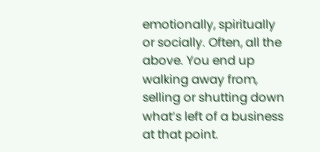emotionally, spiritually or socially. Often, all the above. You end up walking away from, selling or shutting down what’s left of a business at that point.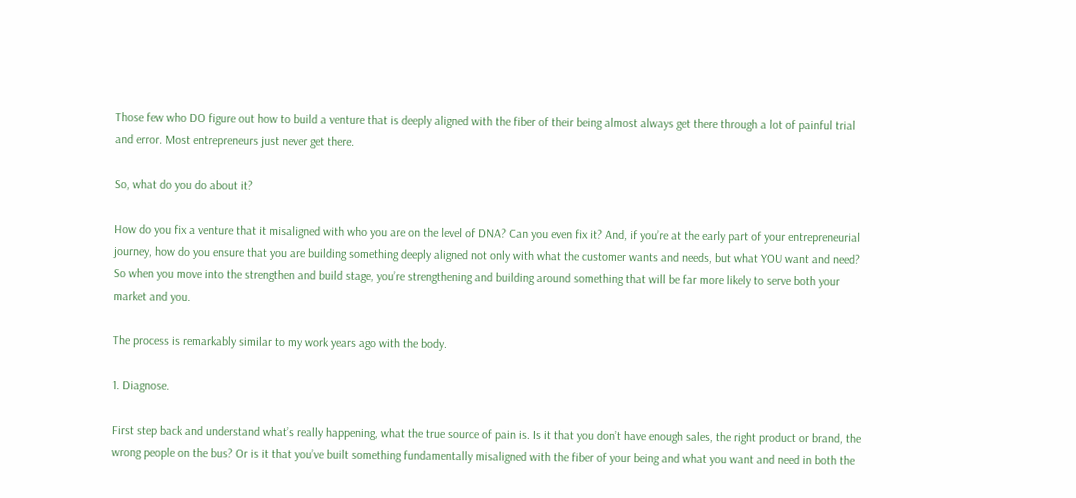Those few who DO figure out how to build a venture that is deeply aligned with the fiber of their being almost always get there through a lot of painful trial and error. Most entrepreneurs just never get there.

So, what do you do about it?

How do you fix a venture that it misaligned with who you are on the level of DNA? Can you even fix it? And, if you’re at the early part of your entrepreneurial journey, how do you ensure that you are building something deeply aligned not only with what the customer wants and needs, but what YOU want and need? So when you move into the strengthen and build stage, you’re strengthening and building around something that will be far more likely to serve both your market and you.

The process is remarkably similar to my work years ago with the body.

1. Diagnose.

First step back and understand what’s really happening, what the true source of pain is. Is it that you don’t have enough sales, the right product or brand, the wrong people on the bus? Or is it that you’ve built something fundamentally misaligned with the fiber of your being and what you want and need in both the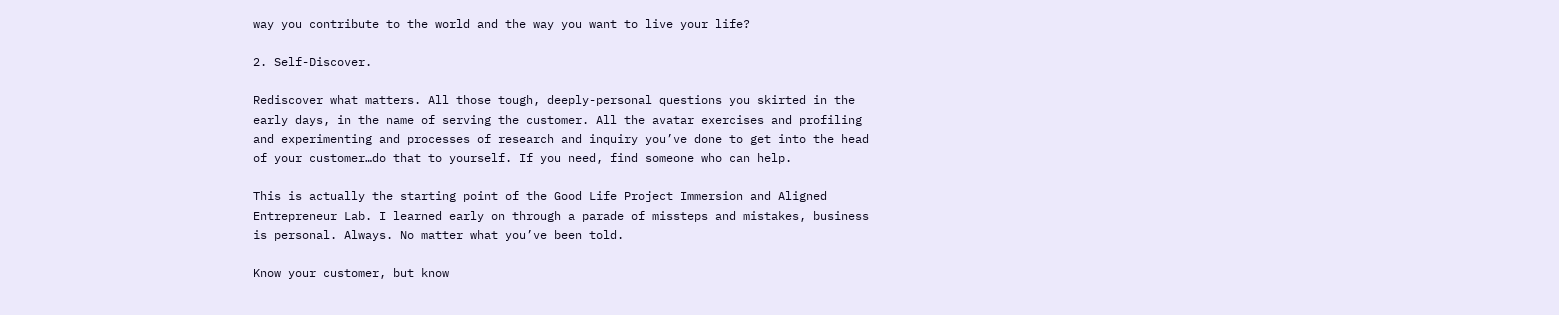way you contribute to the world and the way you want to live your life?

2. Self-Discover.

Rediscover what matters. All those tough, deeply-personal questions you skirted in the early days, in the name of serving the customer. All the avatar exercises and profiling and experimenting and processes of research and inquiry you’ve done to get into the head of your customer…do that to yourself. If you need, find someone who can help.

This is actually the starting point of the Good Life Project Immersion and Aligned Entrepreneur Lab. I learned early on through a parade of missteps and mistakes, business is personal. Always. No matter what you’ve been told.

Know your customer, but know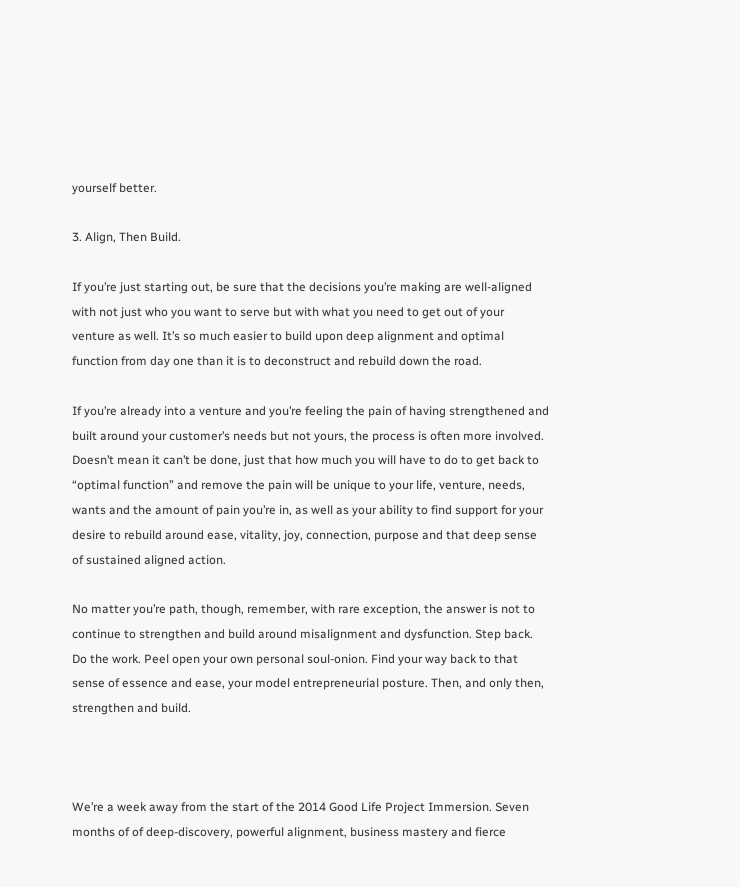yourself better.

3. Align, Then Build.

If you’re just starting out, be sure that the decisions you’re making are well-aligned with not just who you want to serve but with what you need to get out of your venture as well. It’s so much easier to build upon deep alignment and optimal function from day one than it is to deconstruct and rebuild down the road.

If you’re already into a venture and you’re feeling the pain of having strengthened and built around your customer’s needs but not yours, the process is often more involved. Doesn’t mean it can’t be done, just that how much you will have to do to get back to “optimal function” and remove the pain will be unique to your life, venture, needs, wants and the amount of pain you’re in, as well as your ability to find support for your desire to rebuild around ease, vitality, joy, connection, purpose and that deep sense of sustained aligned action.

No matter you’re path, though, remember, with rare exception, the answer is not to continue to strengthen and build around misalignment and dysfunction. Step back. Do the work. Peel open your own personal soul-onion. Find your way back to that sense of essence and ease, your model entrepreneurial posture. Then, and only then, strengthen and build.



We’re a week away from the start of the 2014 Good Life Project Immersion. Seven months of of deep-discovery, powerful alignment, business mastery and fierce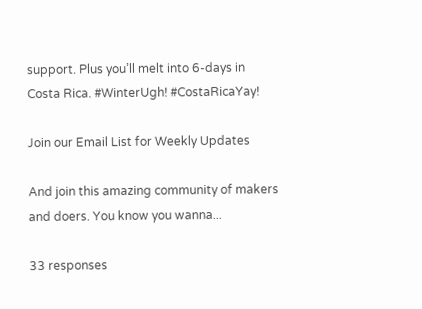support. Plus you’ll melt into 6-days in Costa Rica. #WinterUgh! #CostaRicaYay!

Join our Email List for Weekly Updates

And join this amazing community of makers and doers. You know you wanna...

33 responses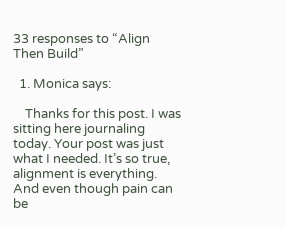33 responses to “Align Then Build”

  1. Monica says:

    Thanks for this post. I was sitting here journaling today. Your post was just what I needed. It’s so true, alignment is everything. And even though pain can be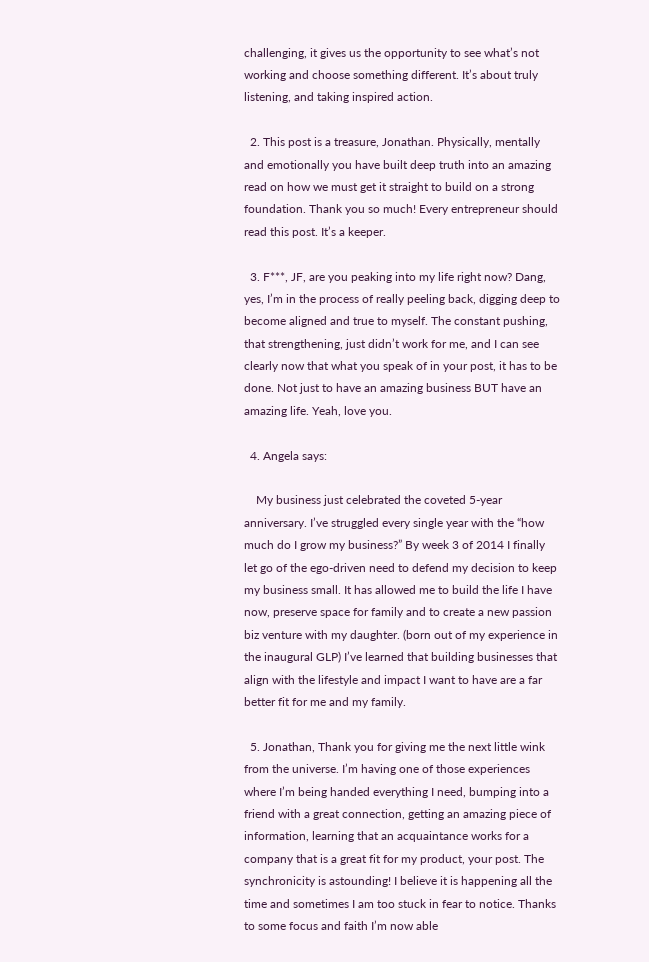challenging, it gives us the opportunity to see what’s not working and choose something different. It’s about truly listening, and taking inspired action.

  2. This post is a treasure, Jonathan. Physically, mentally and emotionally you have built deep truth into an amazing read on how we must get it straight to build on a strong foundation. Thank you so much! Every entrepreneur should read this post. It’s a keeper.

  3. F***, JF, are you peaking into my life right now? Dang, yes, I’m in the process of really peeling back, digging deep to become aligned and true to myself. The constant pushing, that strengthening, just didn’t work for me, and I can see clearly now that what you speak of in your post, it has to be done. Not just to have an amazing business BUT have an amazing life. Yeah, love you.

  4. Angela says:

    My business just celebrated the coveted 5-year anniversary. I’ve struggled every single year with the “how much do I grow my business?” By week 3 of 2014 I finally let go of the ego-driven need to defend my decision to keep my business small. It has allowed me to build the life I have now, preserve space for family and to create a new passion biz venture with my daughter. (born out of my experience in the inaugural GLP) I’ve learned that building businesses that align with the lifestyle and impact I want to have are a far better fit for me and my family.

  5. Jonathan, Thank you for giving me the next little wink from the universe. I’m having one of those experiences where I’m being handed everything I need, bumping into a friend with a great connection, getting an amazing piece of information, learning that an acquaintance works for a company that is a great fit for my product, your post. The synchronicity is astounding! I believe it is happening all the time and sometimes I am too stuck in fear to notice. Thanks to some focus and faith I’m now able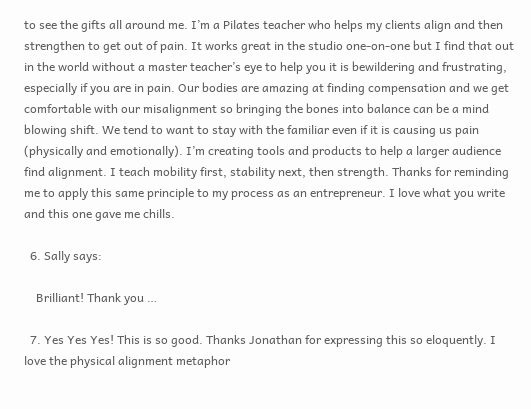to see the gifts all around me. I’m a Pilates teacher who helps my clients align and then strengthen to get out of pain. It works great in the studio one-on-one but I find that out in the world without a master teacher’s eye to help you it is bewildering and frustrating, especially if you are in pain. Our bodies are amazing at finding compensation and we get comfortable with our misalignment so bringing the bones into balance can be a mind blowing shift. We tend to want to stay with the familiar even if it is causing us pain (physically and emotionally). I’m creating tools and products to help a larger audience find alignment. I teach mobility first, stability next, then strength. Thanks for reminding me to apply this same principle to my process as an entrepreneur. I love what you write and this one gave me chills.

  6. Sally says:

    Brilliant! Thank you …

  7. Yes Yes Yes! This is so good. Thanks Jonathan for expressing this so eloquently. I love the physical alignment metaphor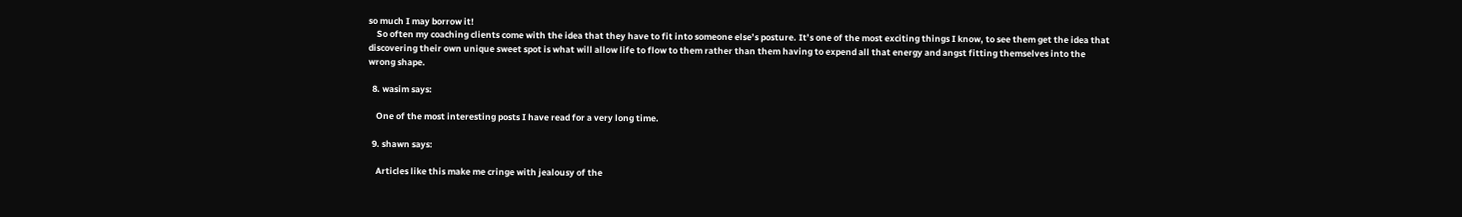so much I may borrow it!
    So often my coaching clients come with the idea that they have to fit into someone else’s posture. It’s one of the most exciting things I know, to see them get the idea that discovering their own unique sweet spot is what will allow life to flow to them rather than them having to expend all that energy and angst fitting themselves into the wrong shape.

  8. wasim says:

    One of the most interesting posts I have read for a very long time.

  9. shawn says:

    Articles like this make me cringe with jealousy of the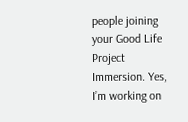people joining your Good Life Project Immersion. Yes, I’m working on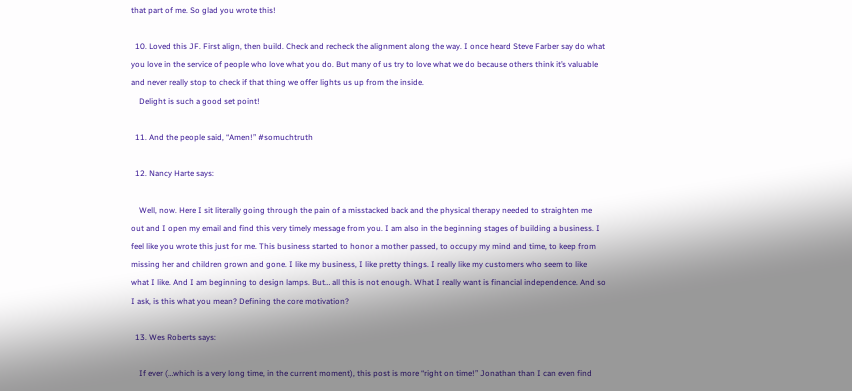that part of me. So glad you wrote this!

  10. Loved this JF. First align, then build. Check and recheck the alignment along the way. I once heard Steve Farber say do what you love in the service of people who love what you do. But many of us try to love what we do because others think it’s valuable and never really stop to check if that thing we offer lights us up from the inside.
    Delight is such a good set point!

  11. And the people said, “Amen!” #somuchtruth

  12. Nancy Harte says:

    Well, now. Here I sit literally going through the pain of a misstacked back and the physical therapy needed to straighten me out and I open my email and find this very timely message from you. I am also in the beginning stages of building a business. I feel like you wrote this just for me. This business started to honor a mother passed, to occupy my mind and time, to keep from missing her and children grown and gone. I like my business, I like pretty things. I really like my customers who seem to like what I like. And I am beginning to design lamps. But… all this is not enough. What I really want is financial independence. And so I ask, is this what you mean? Defining the core motivation?

  13. Wes Roberts says:

    If ever (…which is a very long time, in the current moment), this post is more “right on time!” Jonathan than I can even find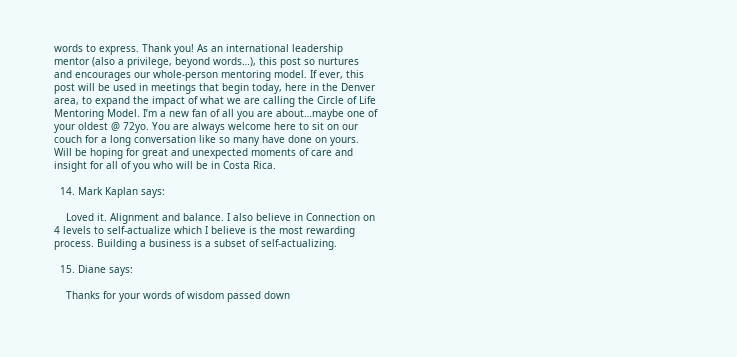words to express. Thank you! As an international leadership mentor (also a privilege, beyond words…), this post so nurtures and encourages our whole-person mentoring model. If ever, this post will be used in meetings that begin today, here in the Denver area, to expand the impact of what we are calling the Circle of Life Mentoring Model. I’m a new fan of all you are about…maybe one of your oldest @ 72yo. You are always welcome here to sit on our couch for a long conversation like so many have done on yours. Will be hoping for great and unexpected moments of care and insight for all of you who will be in Costa Rica.

  14. Mark Kaplan says:

    Loved it. Alignment and balance. I also believe in Connection on 4 levels to self-actualize which I believe is the most rewarding process. Building a business is a subset of self-actualizing.

  15. Diane says:

    Thanks for your words of wisdom passed down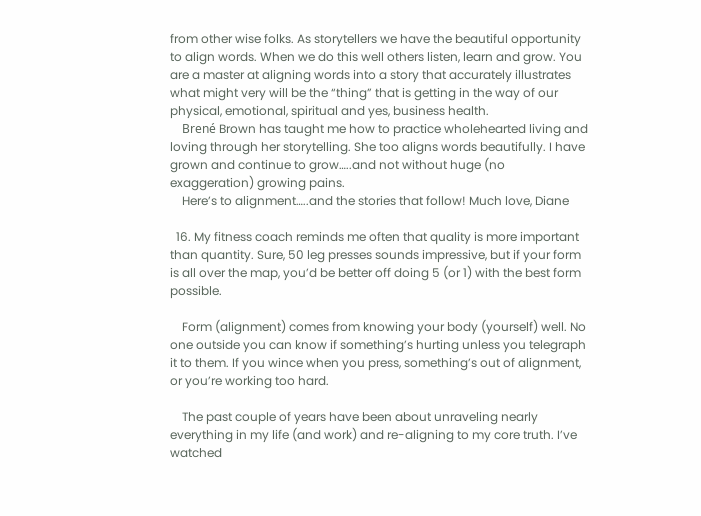from other wise folks. As storytellers we have the beautiful opportunity to align words. When we do this well others listen, learn and grow. You are a master at aligning words into a story that accurately illustrates what might very will be the “thing” that is getting in the way of our physical, emotional, spiritual and yes, business health.
    Brené Brown has taught me how to practice wholehearted living and loving through her storytelling. She too aligns words beautifully. I have grown and continue to grow…..and not without huge (no exaggeration) growing pains.
    Here’s to alignment…..and the stories that follow! Much love, Diane

  16. My fitness coach reminds me often that quality is more important than quantity. Sure, 50 leg presses sounds impressive, but if your form is all over the map, you’d be better off doing 5 (or 1) with the best form possible.

    Form (alignment) comes from knowing your body (yourself) well. No one outside you can know if something’s hurting unless you telegraph it to them. If you wince when you press, something’s out of alignment, or you’re working too hard.

    The past couple of years have been about unraveling nearly everything in my life (and work) and re-aligning to my core truth. I’ve watched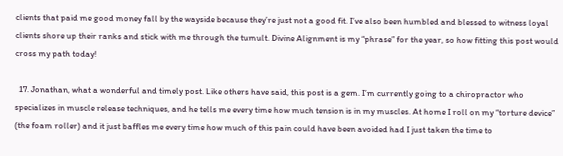clients that paid me good money fall by the wayside because they’re just not a good fit. I’ve also been humbled and blessed to witness loyal clients shore up their ranks and stick with me through the tumult. Divine Alignment is my “phrase” for the year, so how fitting this post would cross my path today!

  17. Jonathan, what a wonderful and timely post. Like others have said, this post is a gem. I’m currently going to a chiropractor who specializes in muscle release techniques, and he tells me every time how much tension is in my muscles. At home I roll on my “torture device” (the foam roller) and it just baffles me every time how much of this pain could have been avoided had I just taken the time to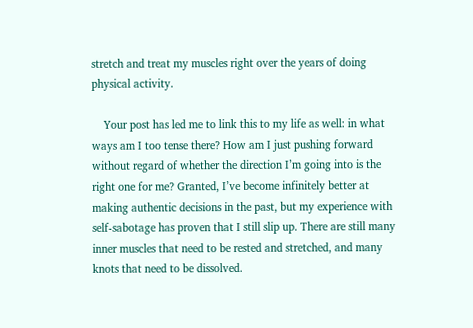stretch and treat my muscles right over the years of doing physical activity.

    Your post has led me to link this to my life as well: in what ways am I too tense there? How am I just pushing forward without regard of whether the direction I’m going into is the right one for me? Granted, I’ve become infinitely better at making authentic decisions in the past, but my experience with self-sabotage has proven that I still slip up. There are still many inner muscles that need to be rested and stretched, and many knots that need to be dissolved.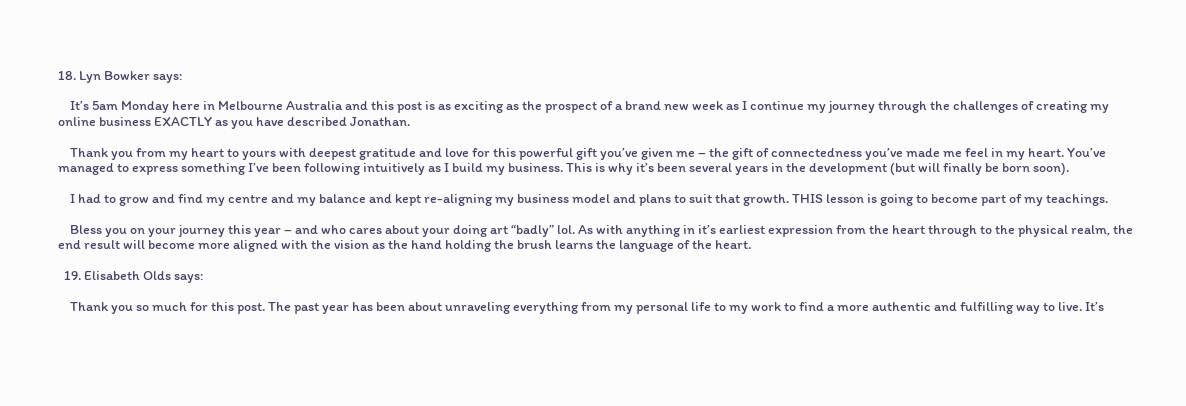18. Lyn Bowker says:

    It’s 5am Monday here in Melbourne Australia and this post is as exciting as the prospect of a brand new week as I continue my journey through the challenges of creating my online business EXACTLY as you have described Jonathan.

    Thank you from my heart to yours with deepest gratitude and love for this powerful gift you’ve given me – the gift of connectedness you’ve made me feel in my heart. You’ve managed to express something I’ve been following intuitively as I build my business. This is why it’s been several years in the development (but will finally be born soon).

    I had to grow and find my centre and my balance and kept re-aligning my business model and plans to suit that growth. THIS lesson is going to become part of my teachings.

    Bless you on your journey this year – and who cares about your doing art “badly” lol. As with anything in it’s earliest expression from the heart through to the physical realm, the end result will become more aligned with the vision as the hand holding the brush learns the language of the heart.

  19. Elisabeth Olds says:

    Thank you so much for this post. The past year has been about unraveling everything from my personal life to my work to find a more authentic and fulfilling way to live. It’s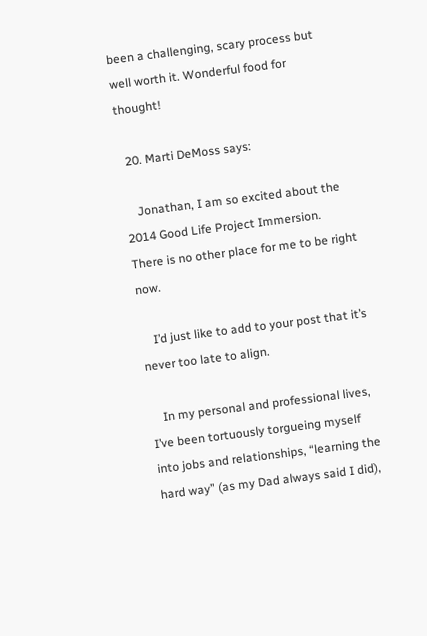been a challenging, scary process but well worth it. Wonderful food for thought!

  20. Marti DeMoss says:

    Jonathan, I am so excited about the 2014 Good Life Project Immersion. There is no other place for me to be right now.

    I’d just like to add to your post that it’s never too late to align.

    In my personal and professional lives, I’ve been tortuously torgueing myself into jobs and relationships, “learning the hard way” (as my Dad always said I did),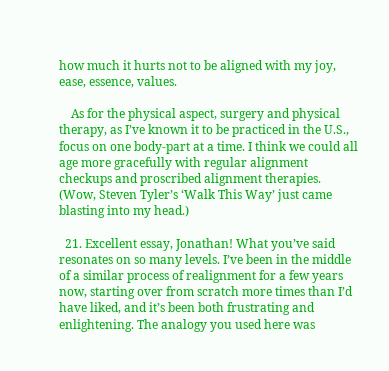how much it hurts not to be aligned with my joy, ease, essence, values.

    As for the physical aspect, surgery and physical therapy, as I’ve known it to be practiced in the U.S., focus on one body-part at a time. I think we could all age more gracefully with regular alignment checkups and proscribed alignment therapies. (Wow, Steven Tyler’s ‘Walk This Way’ just came blasting into my head.)

  21. Excellent essay, Jonathan! What you’ve said resonates on so many levels. I’ve been in the middle of a similar process of realignment for a few years now, starting over from scratch more times than I’d have liked, and it’s been both frustrating and enlightening. The analogy you used here was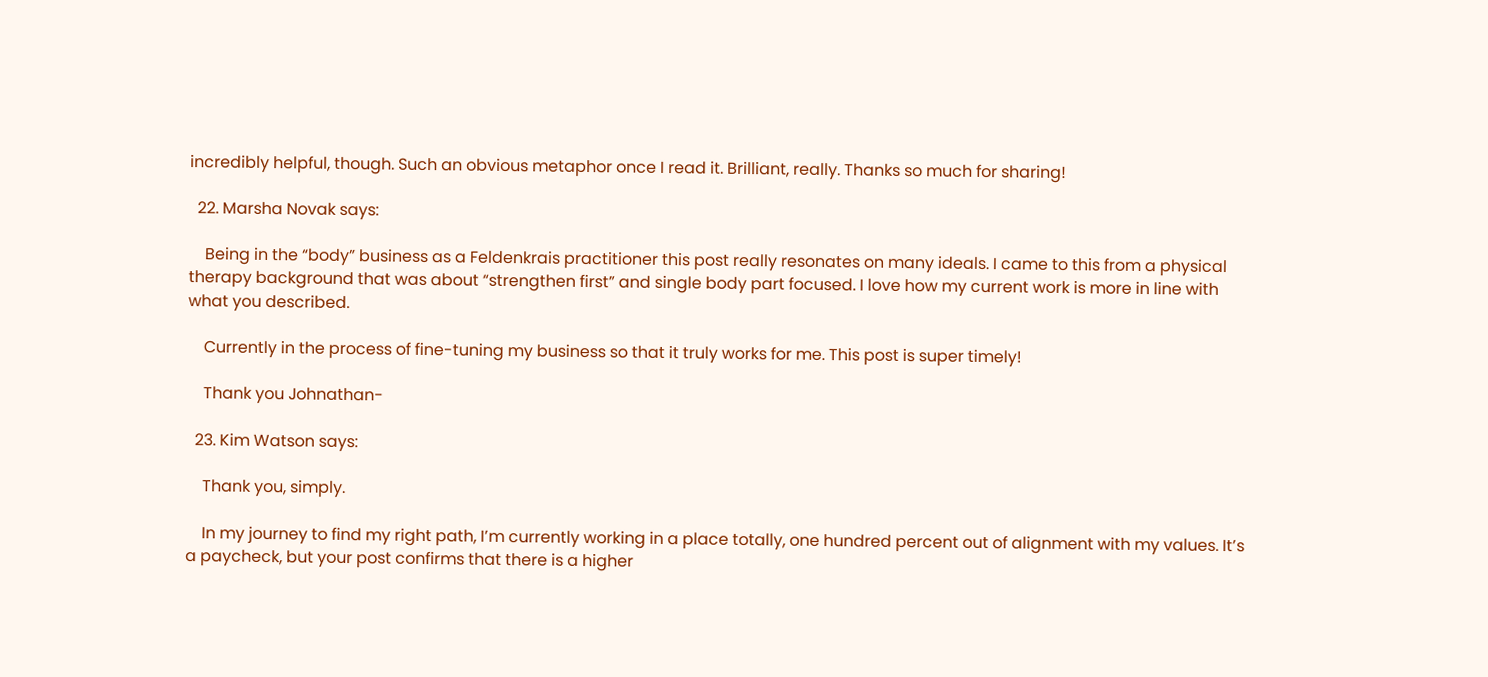incredibly helpful, though. Such an obvious metaphor once I read it. Brilliant, really. Thanks so much for sharing!

  22. Marsha Novak says:

    Being in the “body” business as a Feldenkrais practitioner this post really resonates on many ideals. I came to this from a physical therapy background that was about “strengthen first” and single body part focused. I love how my current work is more in line with what you described.

    Currently in the process of fine-tuning my business so that it truly works for me. This post is super timely!

    Thank you Johnathan-

  23. Kim Watson says:

    Thank you, simply.

    In my journey to find my right path, I’m currently working in a place totally, one hundred percent out of alignment with my values. It’s a paycheck, but your post confirms that there is a higher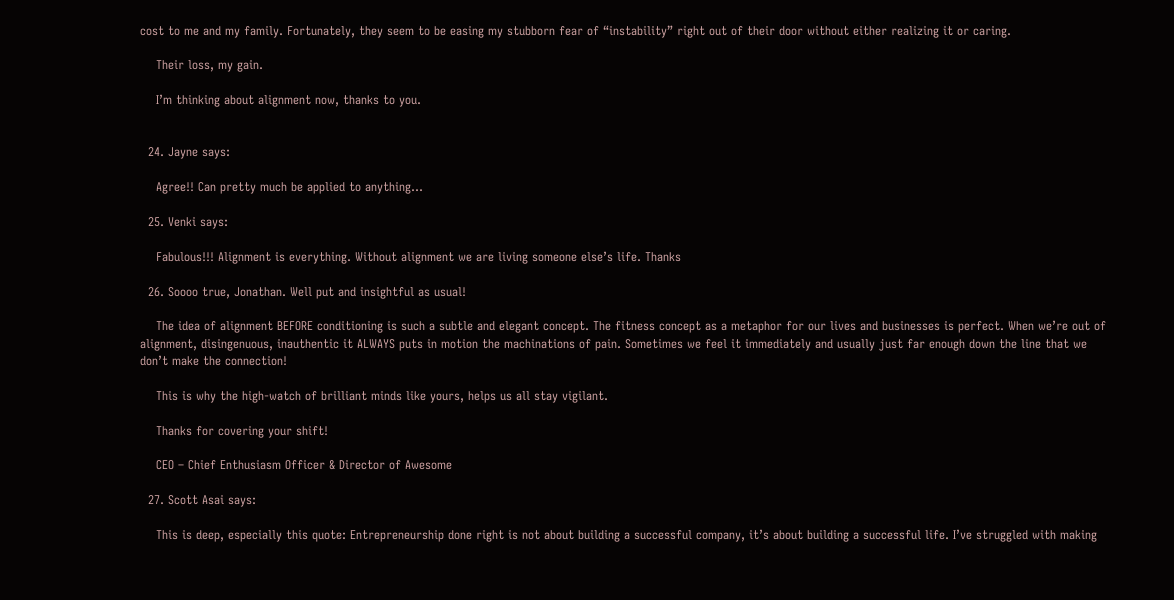cost to me and my family. Fortunately, they seem to be easing my stubborn fear of “instability” right out of their door without either realizing it or caring.

    Their loss, my gain.

    I’m thinking about alignment now, thanks to you.


  24. Jayne says:

    Agree!! Can pretty much be applied to anything…

  25. Venki says:

    Fabulous!!! Alignment is everything. Without alignment we are living someone else’s life. Thanks

  26. Soooo true, Jonathan. Well put and insightful as usual!

    The idea of alignment BEFORE conditioning is such a subtle and elegant concept. The fitness concept as a metaphor for our lives and businesses is perfect. When we’re out of alignment, disingenuous, inauthentic it ALWAYS puts in motion the machinations of pain. Sometimes we feel it immediately and usually just far enough down the line that we don’t make the connection!

    This is why the high-watch of brilliant minds like yours, helps us all stay vigilant.

    Thanks for covering your shift!

    CEO – Chief Enthusiasm Officer & Director of Awesome

  27. Scott Asai says:

    This is deep, especially this quote: Entrepreneurship done right is not about building a successful company, it’s about building a successful life. I’ve struggled with making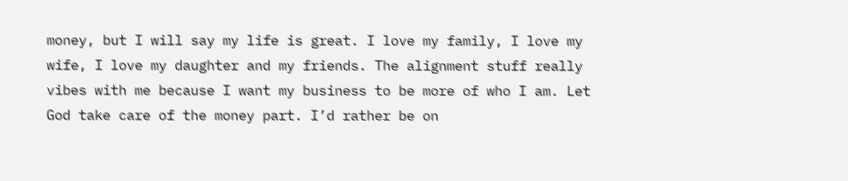money, but I will say my life is great. I love my family, I love my wife, I love my daughter and my friends. The alignment stuff really vibes with me because I want my business to be more of who I am. Let God take care of the money part. I’d rather be on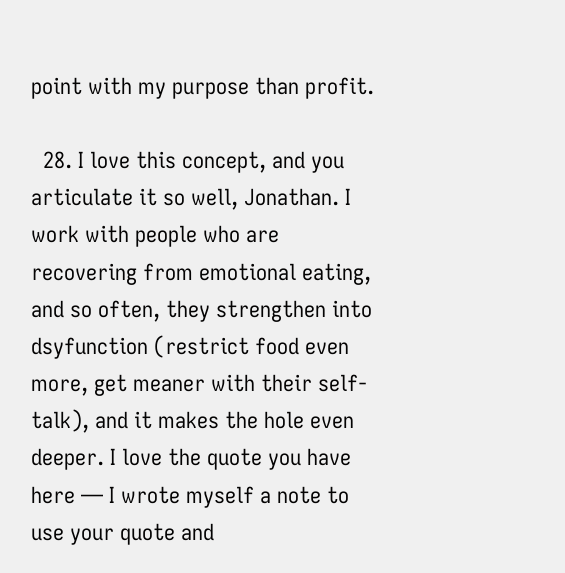point with my purpose than profit.

  28. I love this concept, and you articulate it so well, Jonathan. I work with people who are recovering from emotional eating, and so often, they strengthen into dsyfunction (restrict food even more, get meaner with their self-talk), and it makes the hole even deeper. I love the quote you have here — I wrote myself a note to use your quote and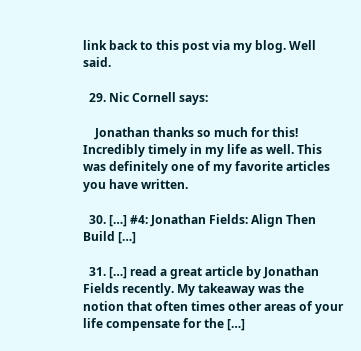link back to this post via my blog. Well said.

  29. Nic Cornell says:

    Jonathan thanks so much for this! Incredibly timely in my life as well. This was definitely one of my favorite articles you have written.

  30. […] #4: Jonathan Fields: Align Then Build […]

  31. […] read a great article by Jonathan Fields recently. My takeaway was the notion that often times other areas of your life compensate for the […]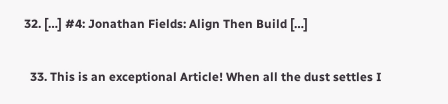32. […] #4: Jonathan Fields: Align Then Build […]

  33. This is an exceptional Article! When all the dust settles I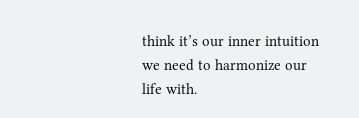think it’s our inner intuition we need to harmonize our life with.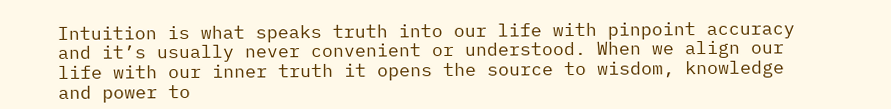Intuition is what speaks truth into our life with pinpoint accuracy and it’s usually never convenient or understood. When we align our life with our inner truth it opens the source to wisdom, knowledge and power to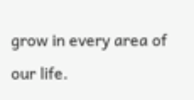grow in every area of our life.